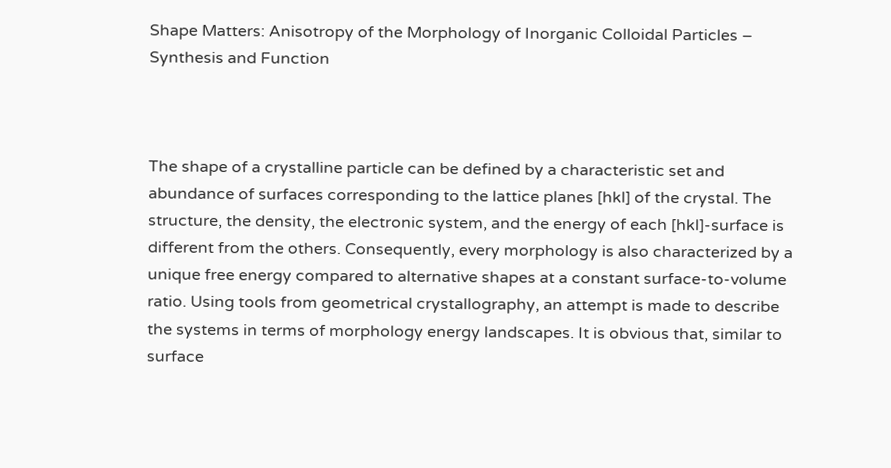Shape Matters: Anisotropy of the Morphology of Inorganic Colloidal Particles – Synthesis and Function



The shape of a crystalline particle can be defined by a characteristic set and abundance of surfaces corresponding to the lattice planes [hkl] of the crystal. The structure, the density, the electronic system, and the energy of each [hkl]-surface is different from the others. Consequently, every morphology is also characterized by a unique free energy compared to alternative shapes at a constant surface-to-volume ratio. Using tools from geometrical crystallography, an attempt is made to describe the systems in terms of morphology energy landscapes. It is obvious that, similar to surface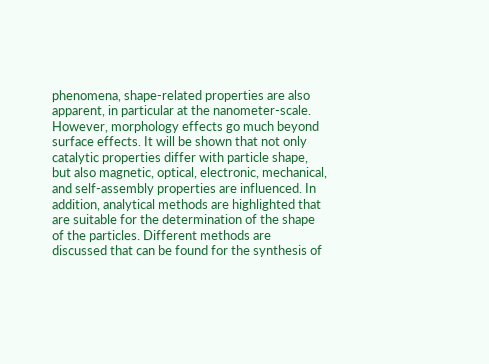phenomena, shape-related properties are also apparent, in particular at the nanometer-scale. However, morphology effects go much beyond surface effects. It will be shown that not only catalytic properties differ with particle shape, but also magnetic, optical, electronic, mechanical, and self-assembly properties are influenced. In addition, analytical methods are highlighted that are suitable for the determination of the shape of the particles. Different methods are discussed that can be found for the synthesis of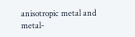anisotropic metal and metal-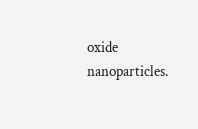oxide nanoparticles.